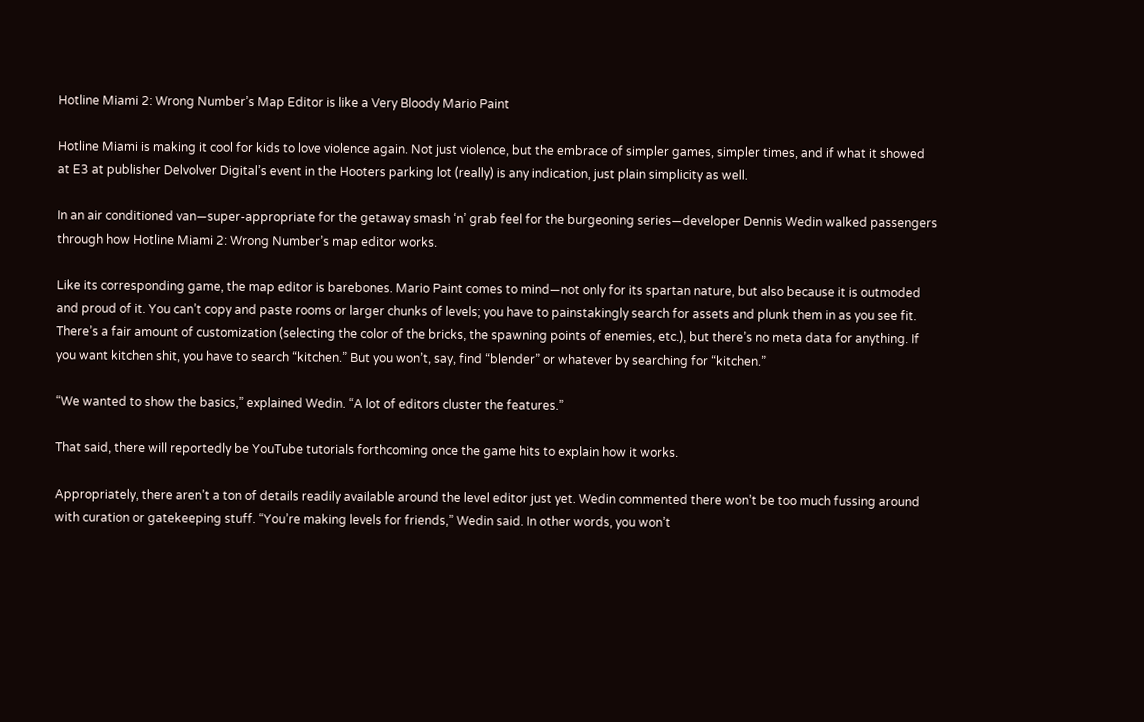Hotline Miami 2: Wrong Number’s Map Editor is like a Very Bloody Mario Paint

Hotline Miami is making it cool for kids to love violence again. Not just violence, but the embrace of simpler games, simpler times, and if what it showed at E3 at publisher Delvolver Digital’s event in the Hooters parking lot (really) is any indication, just plain simplicity as well.

In an air conditioned van—super-appropriate for the getaway smash ‘n’ grab feel for the burgeoning series—developer Dennis Wedin walked passengers through how Hotline Miami 2: Wrong Number’s map editor works.

Like its corresponding game, the map editor is barebones. Mario Paint comes to mind—not only for its spartan nature, but also because it is outmoded and proud of it. You can’t copy and paste rooms or larger chunks of levels; you have to painstakingly search for assets and plunk them in as you see fit. There’s a fair amount of customization (selecting the color of the bricks, the spawning points of enemies, etc.), but there’s no meta data for anything. If you want kitchen shit, you have to search “kitchen.” But you won’t, say, find “blender” or whatever by searching for “kitchen.”

“We wanted to show the basics,” explained Wedin. “A lot of editors cluster the features.”

That said, there will reportedly be YouTube tutorials forthcoming once the game hits to explain how it works.

Appropriately, there aren’t a ton of details readily available around the level editor just yet. Wedin commented there won’t be too much fussing around with curation or gatekeeping stuff. “You’re making levels for friends,” Wedin said. In other words, you won’t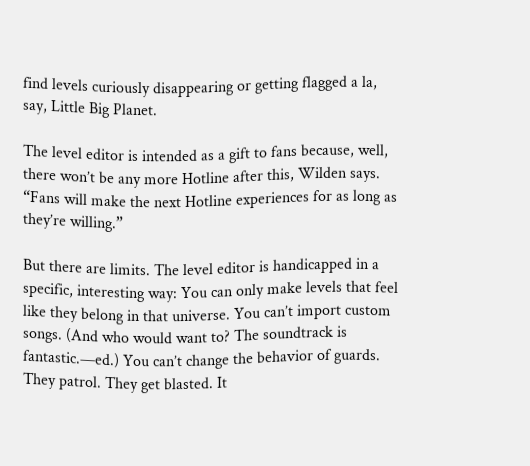find levels curiously disappearing or getting flagged a la, say, Little Big Planet.

The level editor is intended as a gift to fans because, well, there won’t be any more Hotline after this, Wilden says. “Fans will make the next Hotline experiences for as long as they’re willing.”

But there are limits. The level editor is handicapped in a specific, interesting way: You can only make levels that feel like they belong in that universe. You can’t import custom songs. (And who would want to? The soundtrack is fantastic.—ed.) You can’t change the behavior of guards. They patrol. They get blasted. It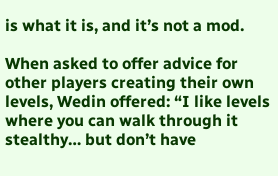is what it is, and it’s not a mod.

When asked to offer advice for other players creating their own levels, Wedin offered: “I like levels where you can walk through it stealthy… but don’t have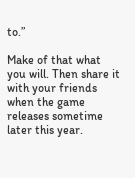to.”

Make of that what you will. Then share it with your friends when the game releases sometime later this year.